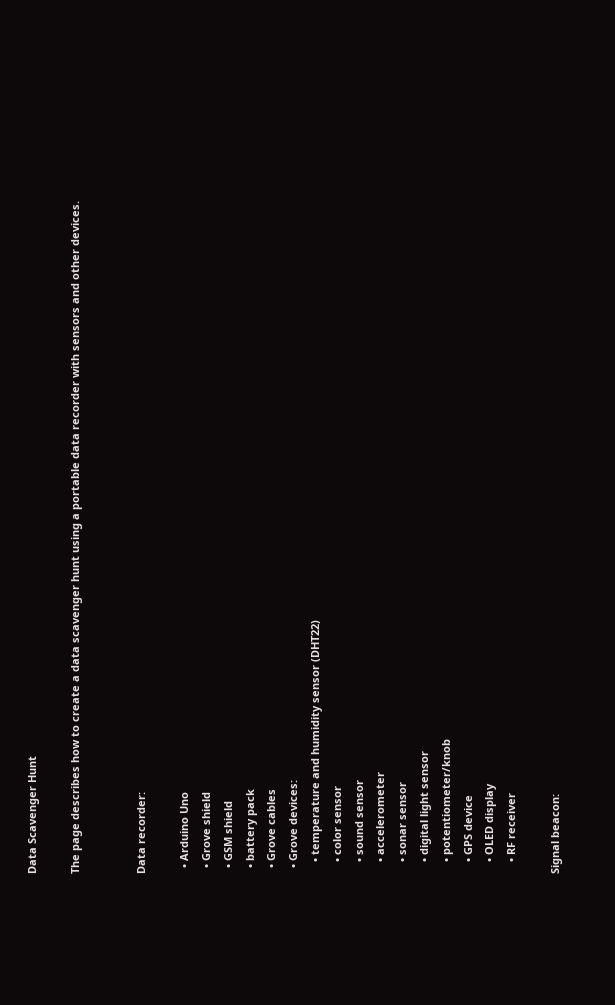Data Scavenger Hunt

The page describes how to create a data scavenger hunt using a portable data recorder with sensors and other devices.


Data recorder:

  • Arduino Uno
  • Grove shield
  • GSM shield
  • battery pack
  • Grove cables
  • Grove devices:
    • temperature and humidity sensor (DHT22)
    • color sensor
    • sound sensor
    • accelerometer
    • sonar sensor
    • digital light sensor
    • potentiometer/knob
    • GPS device
    • OLED display
    • RF receiver

Signal beacon: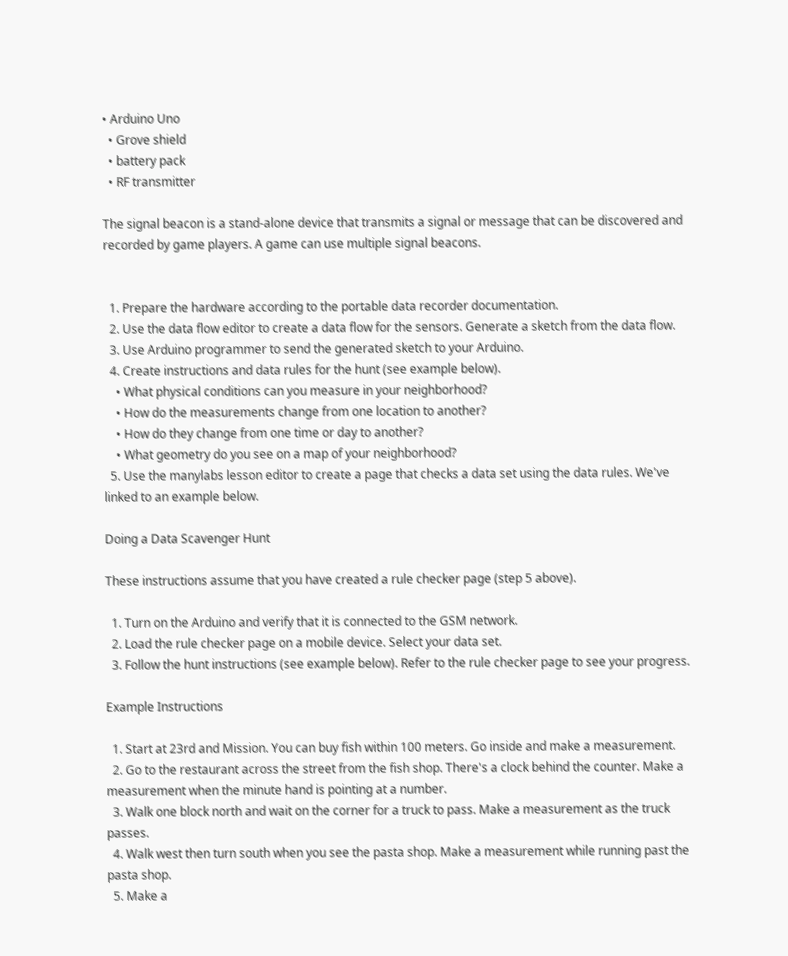• Arduino Uno
  • Grove shield
  • battery pack
  • RF transmitter

The signal beacon is a stand-alone device that transmits a signal or message that can be discovered and recorded by game players. A game can use multiple signal beacons.


  1. Prepare the hardware according to the portable data recorder documentation.
  2. Use the data flow editor to create a data flow for the sensors. Generate a sketch from the data flow.
  3. Use Arduino programmer to send the generated sketch to your Arduino.
  4. Create instructions and data rules for the hunt (see example below).
    • What physical conditions can you measure in your neighborhood?
    • How do the measurements change from one location to another?
    • How do they change from one time or day to another?
    • What geometry do you see on a map of your neighborhood?
  5. Use the manylabs lesson editor to create a page that checks a data set using the data rules. We've linked to an example below.

Doing a Data Scavenger Hunt

These instructions assume that you have created a rule checker page (step 5 above).

  1. Turn on the Arduino and verify that it is connected to the GSM network.
  2. Load the rule checker page on a mobile device. Select your data set.
  3. Follow the hunt instructions (see example below). Refer to the rule checker page to see your progress.

Example Instructions

  1. Start at 23rd and Mission. You can buy fish within 100 meters. Go inside and make a measurement.
  2. Go to the restaurant across the street from the fish shop. There's a clock behind the counter. Make a measurement when the minute hand is pointing at a number.
  3. Walk one block north and wait on the corner for a truck to pass. Make a measurement as the truck passes.
  4. Walk west then turn south when you see the pasta shop. Make a measurement while running past the pasta shop.
  5. Make a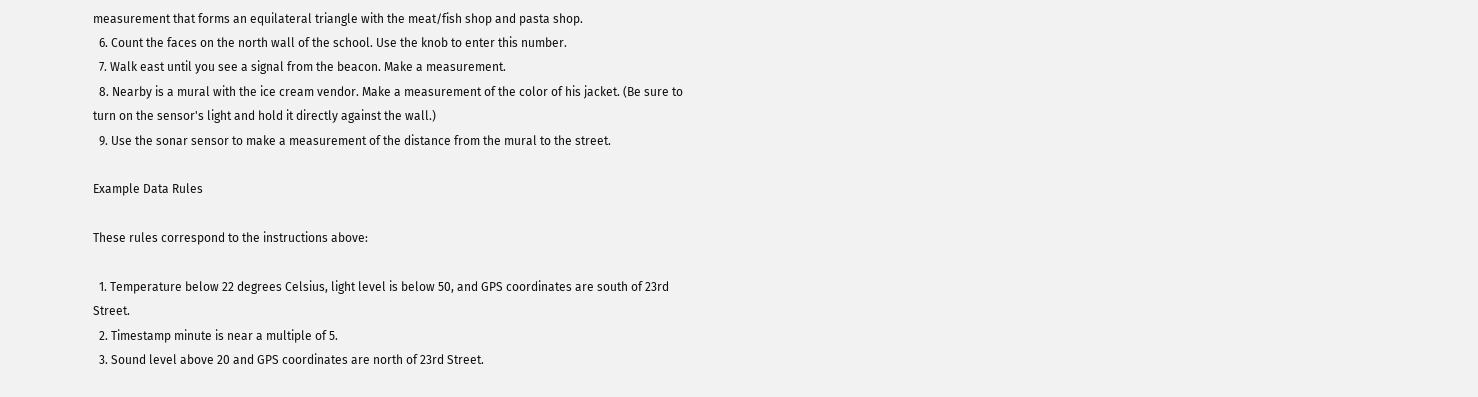measurement that forms an equilateral triangle with the meat/fish shop and pasta shop.
  6. Count the faces on the north wall of the school. Use the knob to enter this number.
  7. Walk east until you see a signal from the beacon. Make a measurement.
  8. Nearby is a mural with the ice cream vendor. Make a measurement of the color of his jacket. (Be sure to turn on the sensor's light and hold it directly against the wall.)
  9. Use the sonar sensor to make a measurement of the distance from the mural to the street.

Example Data Rules

These rules correspond to the instructions above:

  1. Temperature below 22 degrees Celsius, light level is below 50, and GPS coordinates are south of 23rd Street.
  2. Timestamp minute is near a multiple of 5.
  3. Sound level above 20 and GPS coordinates are north of 23rd Street.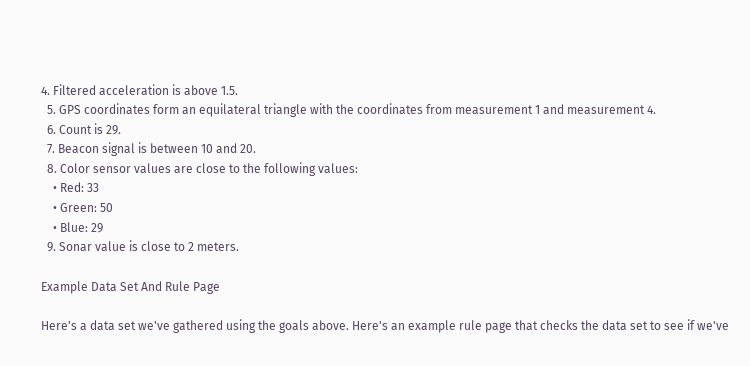4. Filtered acceleration is above 1.5.
  5. GPS coordinates form an equilateral triangle with the coordinates from measurement 1 and measurement 4.
  6. Count is 29.
  7. Beacon signal is between 10 and 20.
  8. Color sensor values are close to the following values:
    • Red: 33
    • Green: 50
    • Blue: 29
  9. Sonar value is close to 2 meters.

Example Data Set And Rule Page

Here's a data set we've gathered using the goals above. Here's an example rule page that checks the data set to see if we've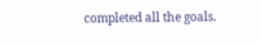completed all the goals.